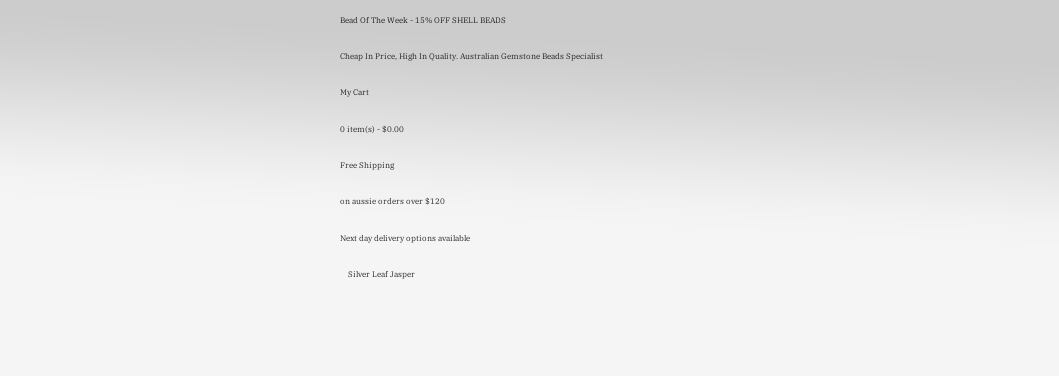Bead Of The Week - 15% OFF SHELL BEADS

Cheap In Price, High In Quality. Australian Gemstone Beads Specialist

My Cart

0 item(s) - $0.00

Free Shipping

on aussie orders over $120

Next day delivery options available

    Silver Leaf Jasper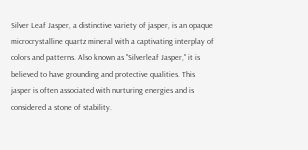Silver Leaf Jasper, a distinctive variety of jasper, is an opaque microcrystalline quartz mineral with a captivating interplay of colors and patterns. Also known as "Silverleaf Jasper," it is believed to have grounding and protective qualities. This jasper is often associated with nurturing energies and is considered a stone of stability.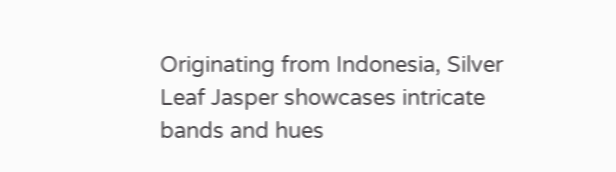Originating from Indonesia, Silver Leaf Jasper showcases intricate bands and hues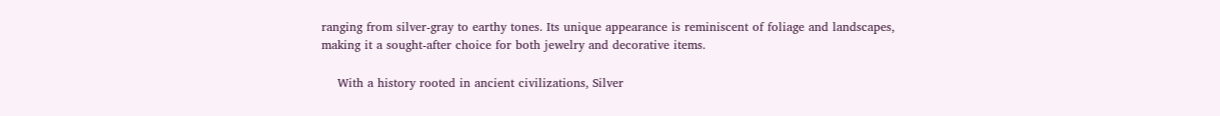ranging from silver-gray to earthy tones. Its unique appearance is reminiscent of foliage and landscapes, making it a sought-after choice for both jewelry and decorative items.

    With a history rooted in ancient civilizations, Silver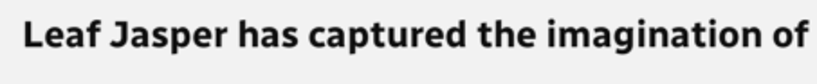Leaf Jasper has captured the imagination of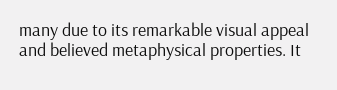many due to its remarkable visual appeal and believed metaphysical properties. It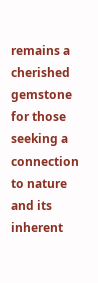remains a cherished gemstone for those seeking a connection to nature and its inherent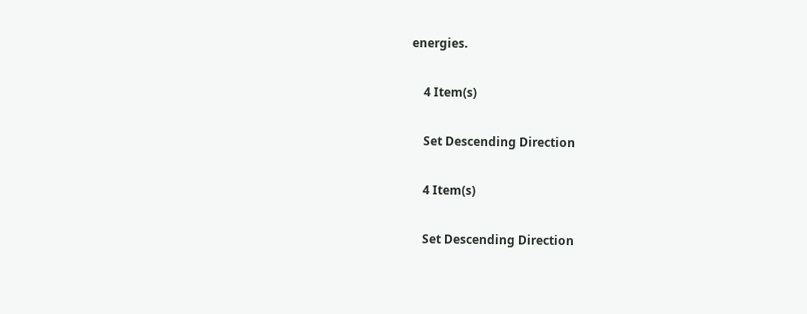energies.

    4 Item(s)

    Set Descending Direction

    4 Item(s)

    Set Descending Direction